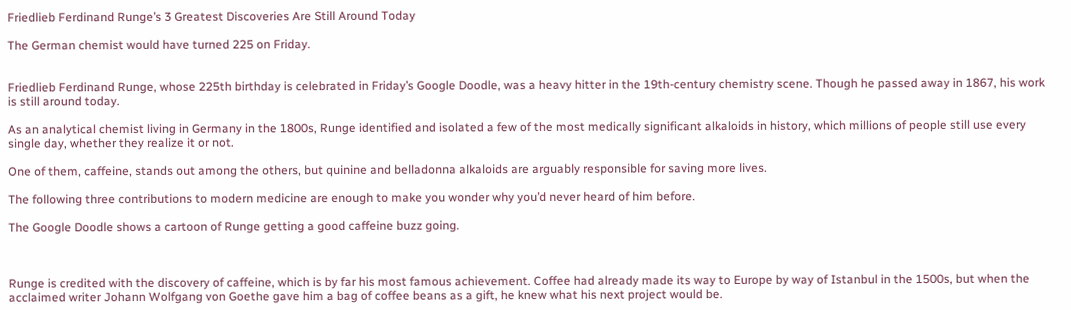Friedlieb Ferdinand Runge’s 3 Greatest Discoveries Are Still Around Today

The German chemist would have turned 225 on Friday.


Friedlieb Ferdinand Runge, whose 225th birthday is celebrated in Friday’s Google Doodle, was a heavy hitter in the 19th-century chemistry scene. Though he passed away in 1867, his work is still around today.

As an analytical chemist living in Germany in the 1800s, Runge identified and isolated a few of the most medically significant alkaloids in history, which millions of people still use every single day, whether they realize it or not.

One of them, caffeine, stands out among the others, but quinine and belladonna alkaloids are arguably responsible for saving more lives.

The following three contributions to modern medicine are enough to make you wonder why you’d never heard of him before.

The Google Doodle shows a cartoon of Runge getting a good caffeine buzz going.



Runge is credited with the discovery of caffeine, which is by far his most famous achievement. Coffee had already made its way to Europe by way of Istanbul in the 1500s, but when the acclaimed writer Johann Wolfgang von Goethe gave him a bag of coffee beans as a gift, he knew what his next project would be.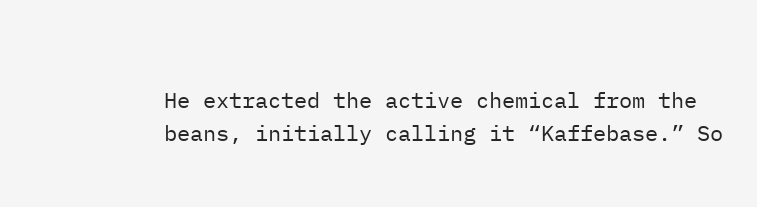He extracted the active chemical from the beans, initially calling it “Kaffebase.” So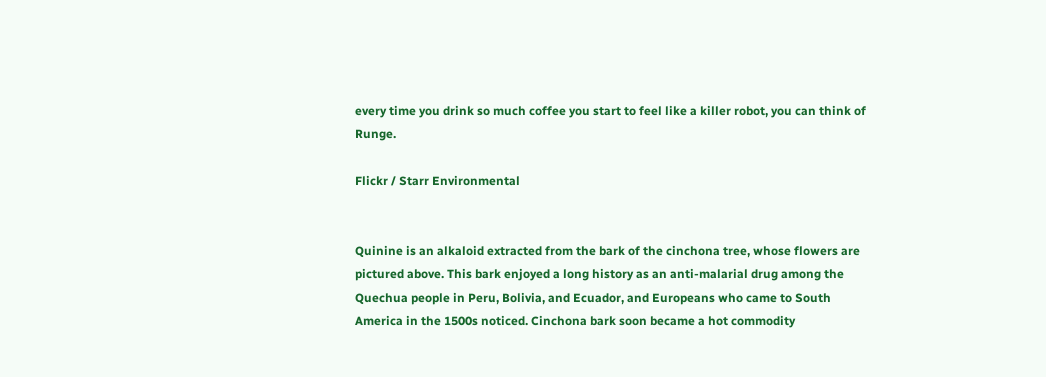every time you drink so much coffee you start to feel like a killer robot, you can think of Runge.

Flickr / Starr Environmental


Quinine is an alkaloid extracted from the bark of the cinchona tree, whose flowers are pictured above. This bark enjoyed a long history as an anti-malarial drug among the Quechua people in Peru, Bolivia, and Ecuador, and Europeans who came to South America in the 1500s noticed. Cinchona bark soon became a hot commodity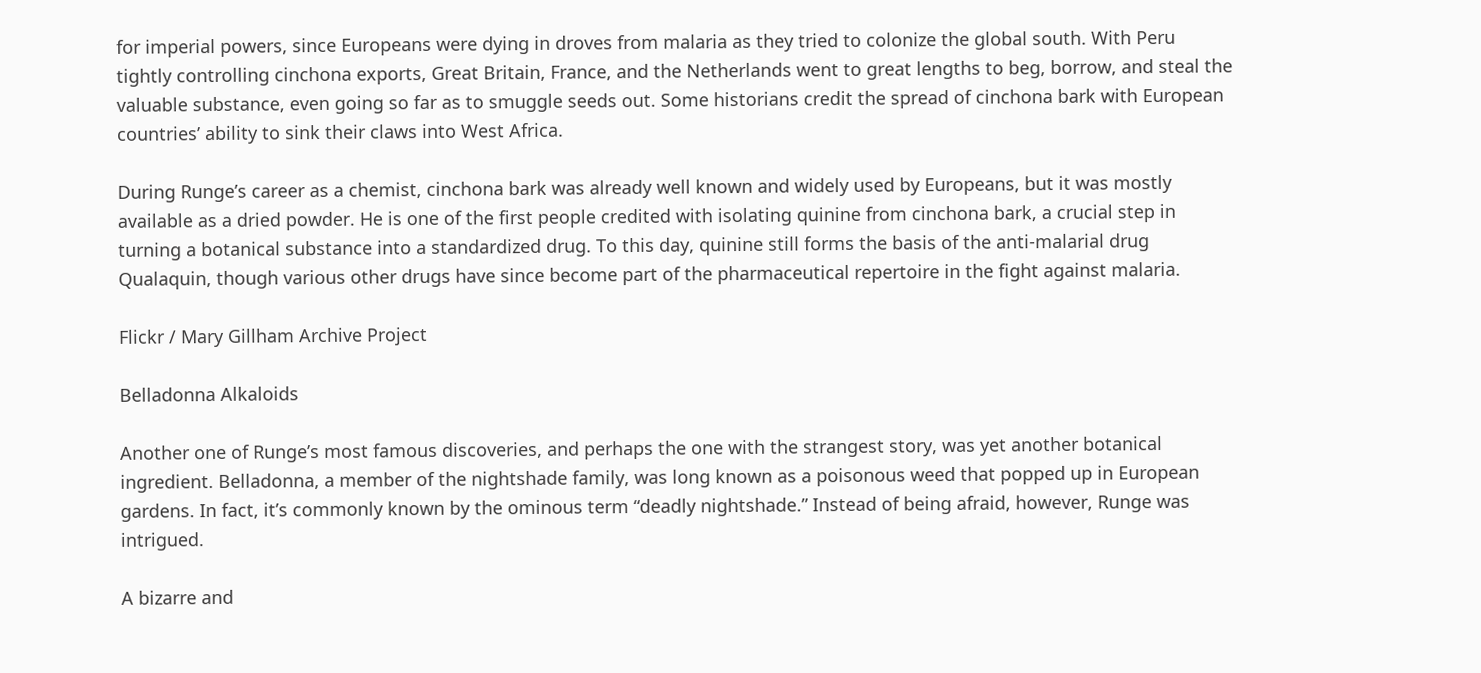for imperial powers, since Europeans were dying in droves from malaria as they tried to colonize the global south. With Peru tightly controlling cinchona exports, Great Britain, France, and the Netherlands went to great lengths to beg, borrow, and steal the valuable substance, even going so far as to smuggle seeds out. Some historians credit the spread of cinchona bark with European countries’ ability to sink their claws into West Africa.

During Runge’s career as a chemist, cinchona bark was already well known and widely used by Europeans, but it was mostly available as a dried powder. He is one of the first people credited with isolating quinine from cinchona bark, a crucial step in turning a botanical substance into a standardized drug. To this day, quinine still forms the basis of the anti-malarial drug Qualaquin, though various other drugs have since become part of the pharmaceutical repertoire in the fight against malaria.

Flickr / Mary Gillham Archive Project

Belladonna Alkaloids

Another one of Runge’s most famous discoveries, and perhaps the one with the strangest story, was yet another botanical ingredient. Belladonna, a member of the nightshade family, was long known as a poisonous weed that popped up in European gardens. In fact, it’s commonly known by the ominous term “deadly nightshade.” Instead of being afraid, however, Runge was intrigued.

A bizarre and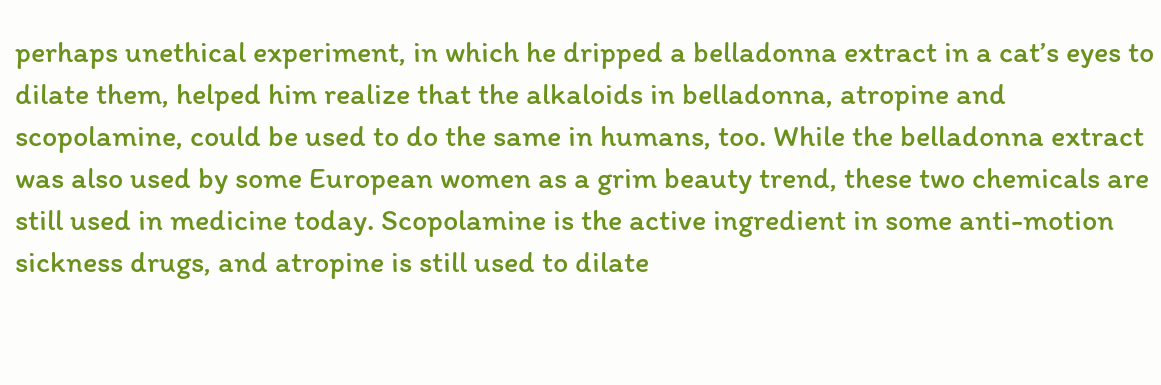perhaps unethical experiment, in which he dripped a belladonna extract in a cat’s eyes to dilate them, helped him realize that the alkaloids in belladonna, atropine and scopolamine, could be used to do the same in humans, too. While the belladonna extract was also used by some European women as a grim beauty trend, these two chemicals are still used in medicine today. Scopolamine is the active ingredient in some anti-motion sickness drugs, and atropine is still used to dilate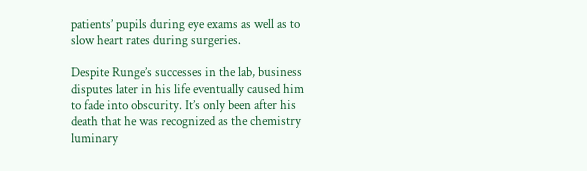patients’ pupils during eye exams as well as to slow heart rates during surgeries.

Despite Runge’s successes in the lab, business disputes later in his life eventually caused him to fade into obscurity. It’s only been after his death that he was recognized as the chemistry luminary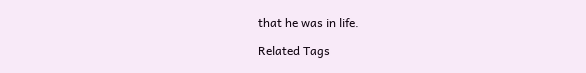that he was in life.

Related Tags